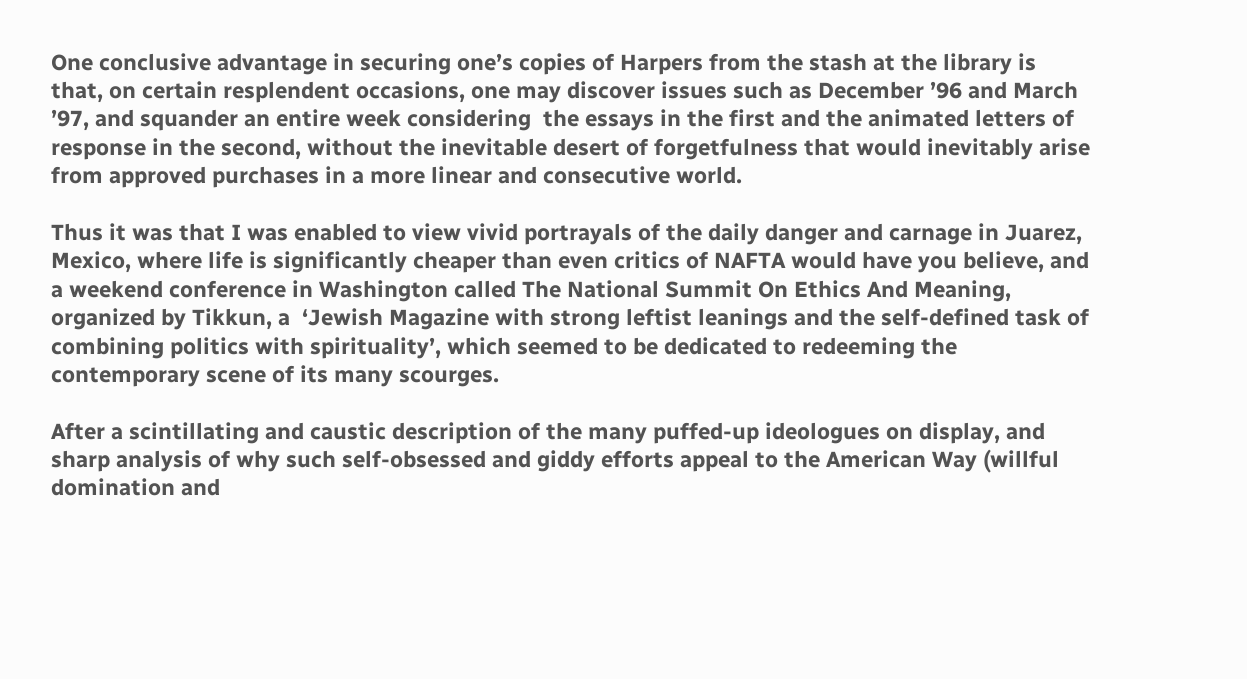One conclusive advantage in securing one’s copies of Harpers from the stash at the library is that, on certain resplendent occasions, one may discover issues such as December ’96 and March ’97, and squander an entire week considering  the essays in the first and the animated letters of response in the second, without the inevitable desert of forgetfulness that would inevitably arise from approved purchases in a more linear and consecutive world.

Thus it was that I was enabled to view vivid portrayals of the daily danger and carnage in Juarez, Mexico, where life is significantly cheaper than even critics of NAFTA would have you believe, and a weekend conference in Washington called The National Summit On Ethics And Meaning, organized by Tikkun, a  ‘Jewish Magazine with strong leftist leanings and the self-defined task of combining politics with spirituality’, which seemed to be dedicated to redeeming the contemporary scene of its many scourges.

After a scintillating and caustic description of the many puffed-up ideologues on display, and  sharp analysis of why such self-obsessed and giddy efforts appeal to the American Way (willful domination and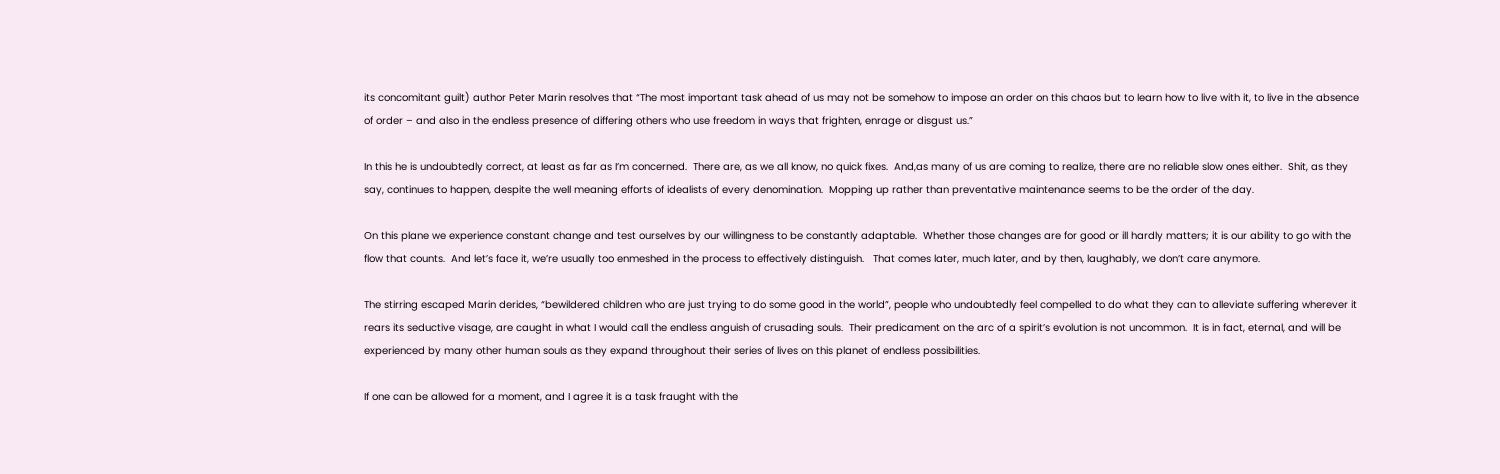its concomitant guilt) author Peter Marin resolves that “The most important task ahead of us may not be somehow to impose an order on this chaos but to learn how to live with it, to live in the absence of order – and also in the endless presence of differing others who use freedom in ways that frighten, enrage or disgust us.”

In this he is undoubtedly correct, at least as far as I’m concerned.  There are, as we all know, no quick fixes.  And,as many of us are coming to realize, there are no reliable slow ones either.  Shit, as they say, continues to happen, despite the well meaning efforts of idealists of every denomination.  Mopping up rather than preventative maintenance seems to be the order of the day.

On this plane we experience constant change and test ourselves by our willingness to be constantly adaptable.  Whether those changes are for good or ill hardly matters; it is our ability to go with the flow that counts.  And let’s face it, we’re usually too enmeshed in the process to effectively distinguish.   That comes later, much later, and by then, laughably, we don’t care anymore.

The stirring escaped Marin derides, “bewildered children who are just trying to do some good in the world”, people who undoubtedly feel compelled to do what they can to alleviate suffering wherever it rears its seductive visage, are caught in what I would call the endless anguish of crusading souls.  Their predicament on the arc of a spirit’s evolution is not uncommon.  It is in fact, eternal, and will be experienced by many other human souls as they expand throughout their series of lives on this planet of endless possibilities.

If one can be allowed for a moment, and I agree it is a task fraught with the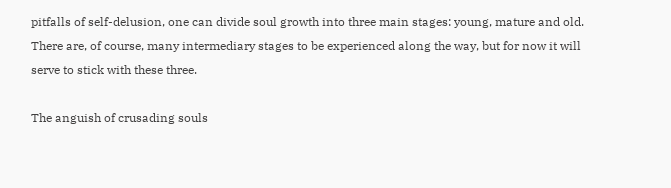pitfalls of self-delusion, one can divide soul growth into three main stages: young, mature and old.  There are, of course, many intermediary stages to be experienced along the way, but for now it will serve to stick with these three.

The anguish of crusading souls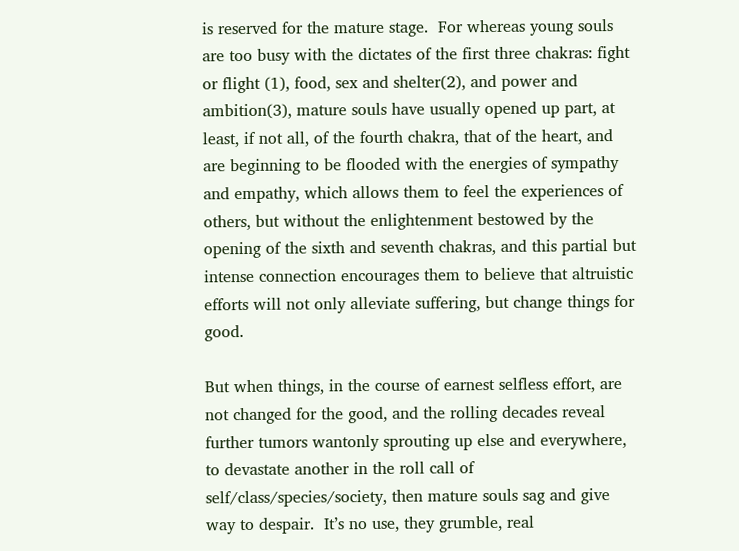is reserved for the mature stage.  For whereas young souls are too busy with the dictates of the first three chakras: fight or flight (1), food, sex and shelter(2), and power and ambition(3), mature souls have usually opened up part, at least, if not all, of the fourth chakra, that of the heart, and are beginning to be flooded with the energies of sympathy and empathy, which allows them to feel the experiences of others, but without the enlightenment bestowed by the opening of the sixth and seventh chakras, and this partial but intense connection encourages them to believe that altruistic efforts will not only alleviate suffering, but change things for good.

But when things, in the course of earnest selfless effort, are not changed for the good, and the rolling decades reveal further tumors wantonly sprouting up else and everywhere, to devastate another in the roll call of self/class/species/society, then mature souls sag and give way to despair.  It’s no use, they grumble, real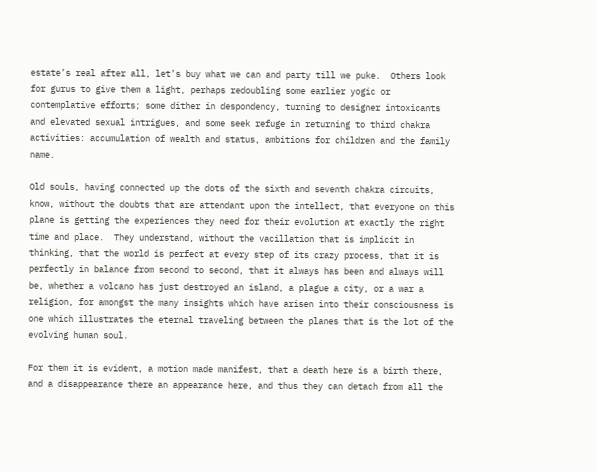estate’s real after all, let’s buy what we can and party till we puke.  Others look for gurus to give them a light, perhaps redoubling some earlier yogic or contemplative efforts; some dither in despondency, turning to designer intoxicants and elevated sexual intrigues, and some seek refuge in returning to third chakra activities: accumulation of wealth and status, ambitions for children and the family name.

Old souls, having connected up the dots of the sixth and seventh chakra circuits, know, without the doubts that are attendant upon the intellect, that everyone on this plane is getting the experiences they need for their evolution at exactly the right time and place.  They understand, without the vacillation that is implicit in thinking, that the world is perfect at every step of its crazy process, that it is perfectly in balance from second to second, that it always has been and always will be, whether a volcano has just destroyed an island, a plague a city, or a war a religion, for amongst the many insights which have arisen into their consciousness is one which illustrates the eternal traveling between the planes that is the lot of the evolving human soul.

For them it is evident, a motion made manifest, that a death here is a birth there, and a disappearance there an appearance here, and thus they can detach from all the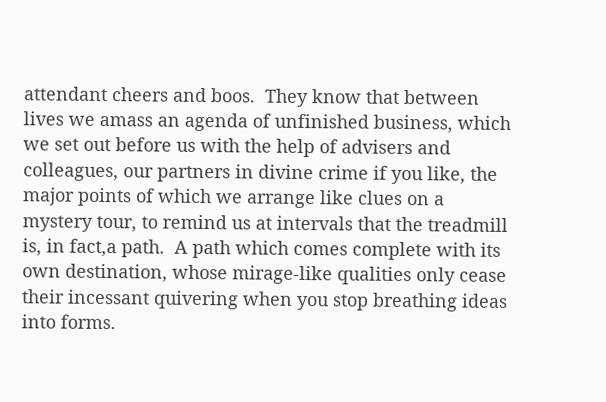attendant cheers and boos.  They know that between lives we amass an agenda of unfinished business, which we set out before us with the help of advisers and colleagues, our partners in divine crime if you like, the major points of which we arrange like clues on a mystery tour, to remind us at intervals that the treadmill is, in fact,a path.  A path which comes complete with its own destination, whose mirage-like qualities only cease their incessant quivering when you stop breathing ideas into forms.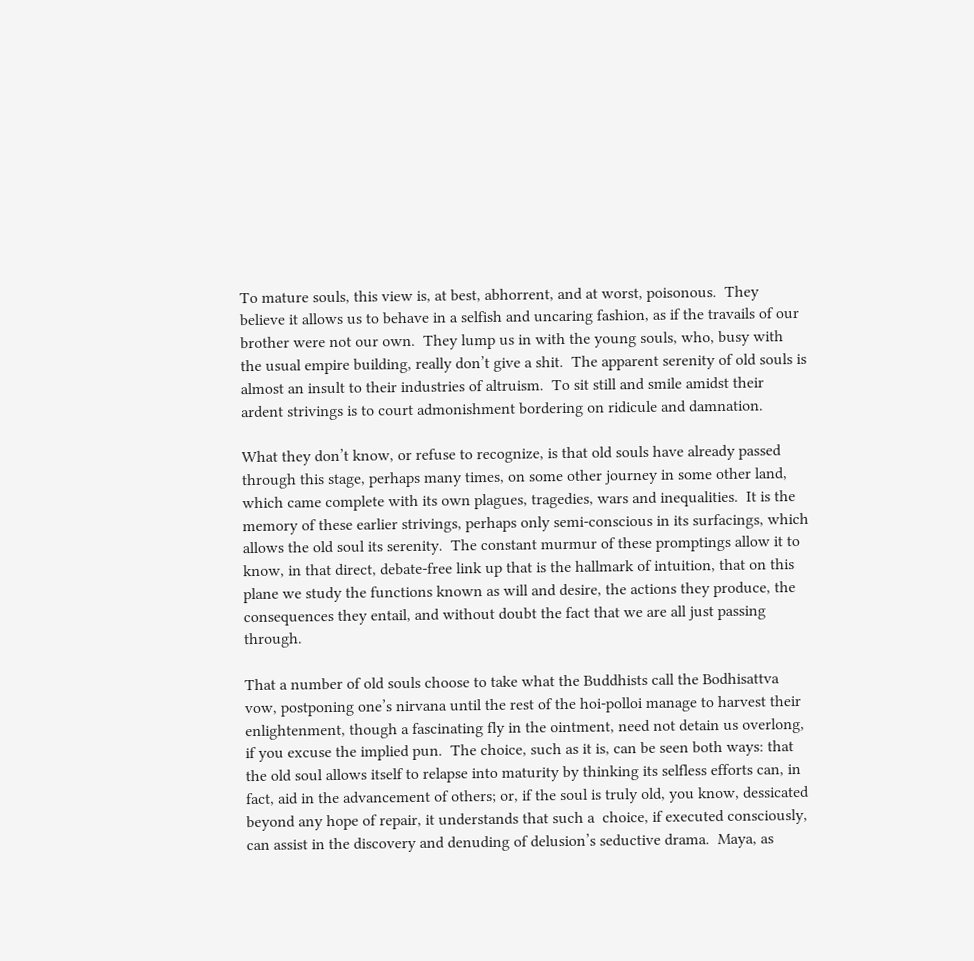To mature souls, this view is, at best, abhorrent, and at worst, poisonous.  They believe it allows us to behave in a selfish and uncaring fashion, as if the travails of our brother were not our own.  They lump us in with the young souls, who, busy with the usual empire building, really don’t give a shit.  The apparent serenity of old souls is almost an insult to their industries of altruism.  To sit still and smile amidst their ardent strivings is to court admonishment bordering on ridicule and damnation.

What they don’t know, or refuse to recognize, is that old souls have already passed through this stage, perhaps many times, on some other journey in some other land, which came complete with its own plagues, tragedies, wars and inequalities.  It is the memory of these earlier strivings, perhaps only semi-conscious in its surfacings, which allows the old soul its serenity.  The constant murmur of these promptings allow it to know, in that direct, debate-free link up that is the hallmark of intuition, that on this plane we study the functions known as will and desire, the actions they produce, the consequences they entail, and without doubt the fact that we are all just passing through.

That a number of old souls choose to take what the Buddhists call the Bodhisattva vow, postponing one’s nirvana until the rest of the hoi-polloi manage to harvest their enlightenment, though a fascinating fly in the ointment, need not detain us overlong, if you excuse the implied pun.  The choice, such as it is, can be seen both ways: that the old soul allows itself to relapse into maturity by thinking its selfless efforts can, in fact, aid in the advancement of others; or, if the soul is truly old, you know, dessicated beyond any hope of repair, it understands that such a  choice, if executed consciously, can assist in the discovery and denuding of delusion’s seductive drama.  Maya, as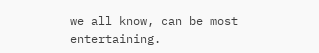we all know, can be most entertaining.